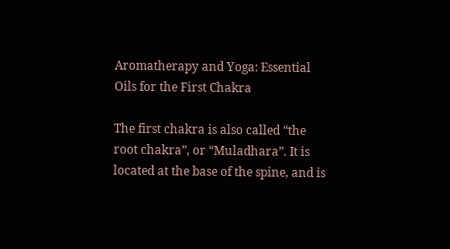Aromatherapy and Yoga: Essential Oils for the First Chakra

The first chakra is also called “the root chakra”, or “Muladhara”. It is located at the base of the spine, and is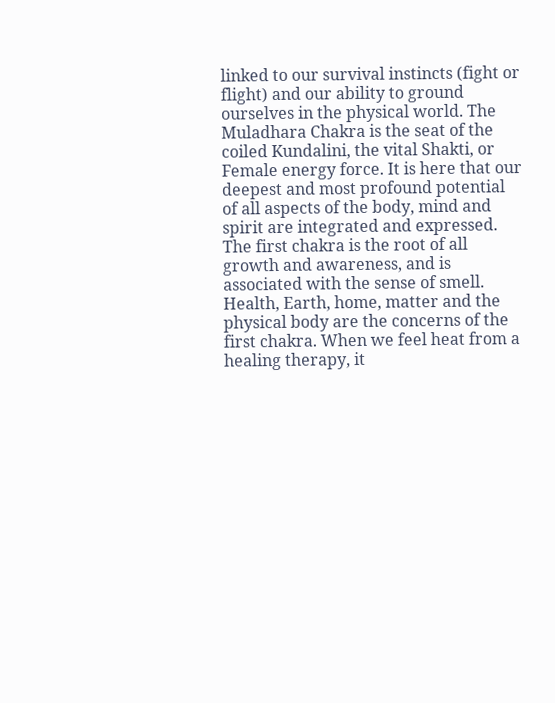linked to our survival instincts (fight or flight) and our ability to ground ourselves in the physical world. The Muladhara Chakra is the seat of the coiled Kundalini, the vital Shakti, or Female energy force. It is here that our deepest and most profound potential of all aspects of the body, mind and spirit are integrated and expressed.  The first chakra is the root of all growth and awareness, and is associated with the sense of smell.  Health, Earth, home, matter and the physical body are the concerns of the first chakra. When we feel heat from a healing therapy, it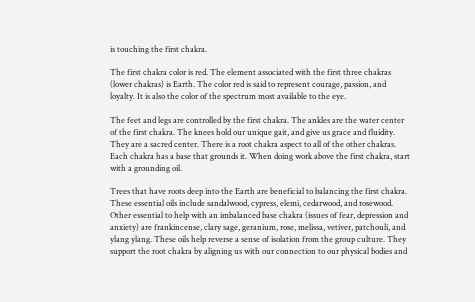is touching the first chakra.

The first chakra color is red. The element associated with the first three chakras (lower chakras) is Earth. The color red is said to represent courage, passion, and loyalty. It is also the color of the spectrum most available to the eye.

The feet and legs are controlled by the first chakra. The ankles are the water center of the first chakra. The knees hold our unique gait, and give us grace and fluidity. They are a sacred center. There is a root chakra aspect to all of the other chakras. Each chakra has a base that grounds it. When doing work above the first chakra, start with a grounding oil.

Trees that have roots deep into the Earth are beneficial to balancing the first chakra. These essential oils include sandalwood, cypress, elemi, cedarwood, and rosewood. Other essential to help with an imbalanced base chakra (issues of fear, depression and anxiety) are frankincense, clary sage, geranium, rose, melissa, vetiver, patchouli, and ylang ylang. These oils help reverse a sense of isolation from the group culture. They support the root chakra by aligning us with our connection to our physical bodies and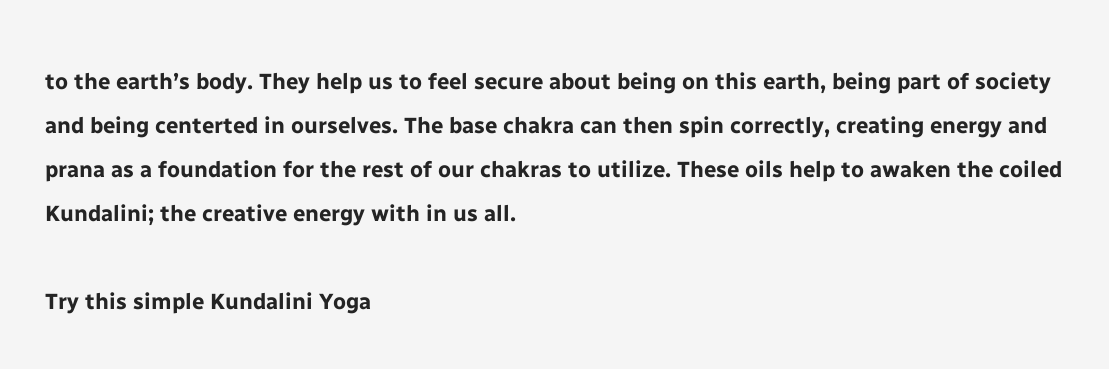to the earth’s body. They help us to feel secure about being on this earth, being part of society and being centerted in ourselves. The base chakra can then spin correctly, creating energy and prana as a foundation for the rest of our chakras to utilize. These oils help to awaken the coiled Kundalini; the creative energy with in us all.

Try this simple Kundalini Yoga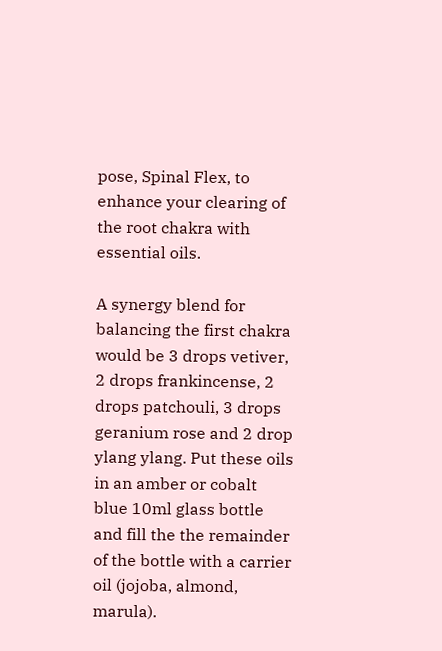pose, Spinal Flex, to enhance your clearing of the root chakra with essential oils.

A synergy blend for balancing the first chakra would be 3 drops vetiver, 2 drops frankincense, 2 drops patchouli, 3 drops geranium rose and 2 drop ylang ylang. Put these oils in an amber or cobalt  blue 10ml glass bottle and fill the the remainder of the bottle with a carrier oil (jojoba, almond, marula).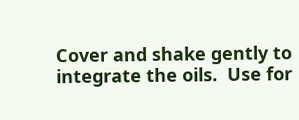Cover and shake gently to integrate the oils.  Use for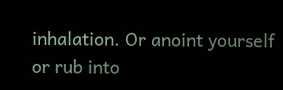inhalation. Or anoint yourself or rub into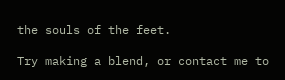the souls of the feet.

Try making a blend, or contact me to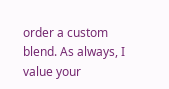order a custom blend. As always, I value your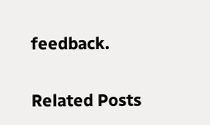feedback.

Related Posts